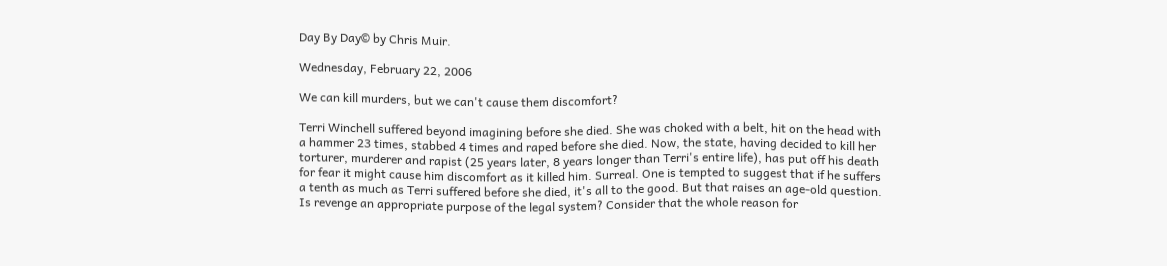Day By Day© by Chris Muir.

Wednesday, February 22, 2006

We can kill murders, but we can't cause them discomfort?

Terri Winchell suffered beyond imagining before she died. She was choked with a belt, hit on the head with a hammer 23 times, stabbed 4 times and raped before she died. Now, the state, having decided to kill her torturer, murderer and rapist (25 years later, 8 years longer than Terri's entire life), has put off his death for fear it might cause him discomfort as it killed him. Surreal. One is tempted to suggest that if he suffers a tenth as much as Terri suffered before she died, it's all to the good. But that raises an age-old question. Is revenge an appropriate purpose of the legal system? Consider that the whole reason for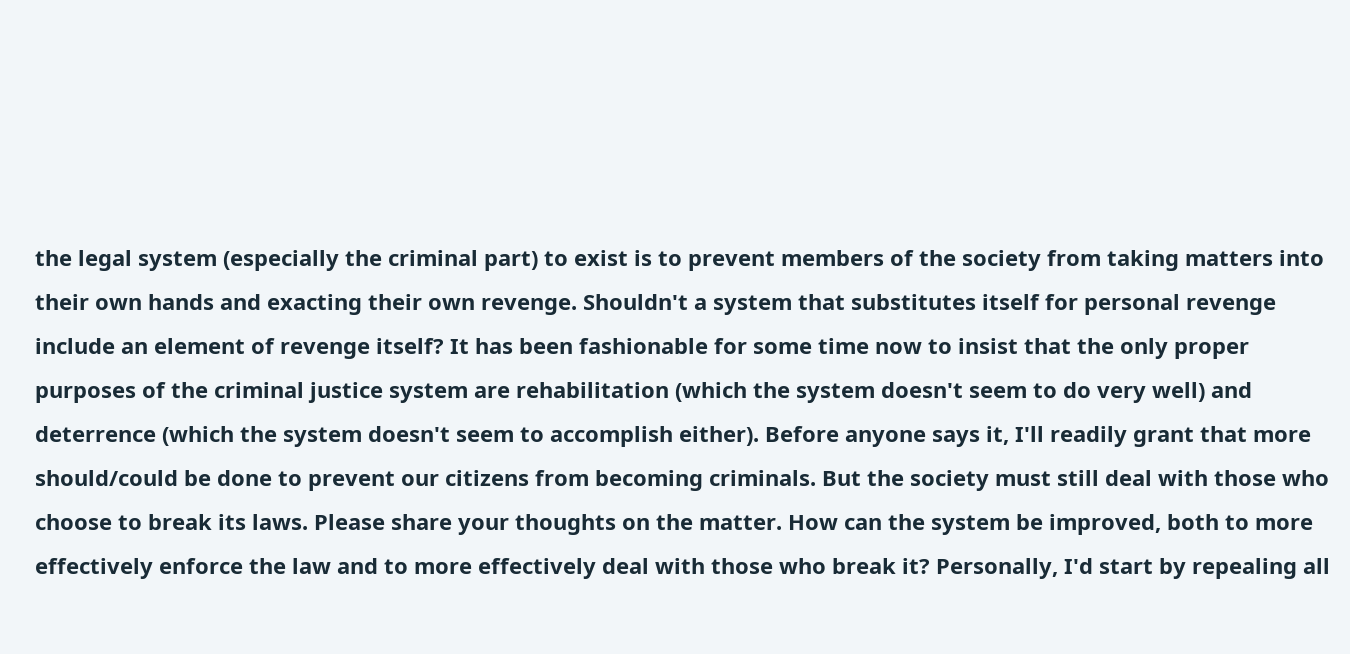the legal system (especially the criminal part) to exist is to prevent members of the society from taking matters into their own hands and exacting their own revenge. Shouldn't a system that substitutes itself for personal revenge include an element of revenge itself? It has been fashionable for some time now to insist that the only proper purposes of the criminal justice system are rehabilitation (which the system doesn't seem to do very well) and deterrence (which the system doesn't seem to accomplish either). Before anyone says it, I'll readily grant that more should/could be done to prevent our citizens from becoming criminals. But the society must still deal with those who choose to break its laws. Please share your thoughts on the matter. How can the system be improved, both to more effectively enforce the law and to more effectively deal with those who break it? Personally, I'd start by repealing all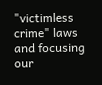"victimless crime" laws and focusing our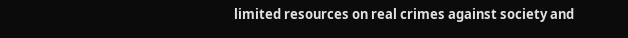limited resources on real crimes against society and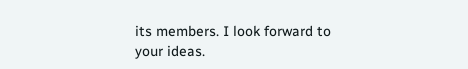its members. I look forward to your ideas.